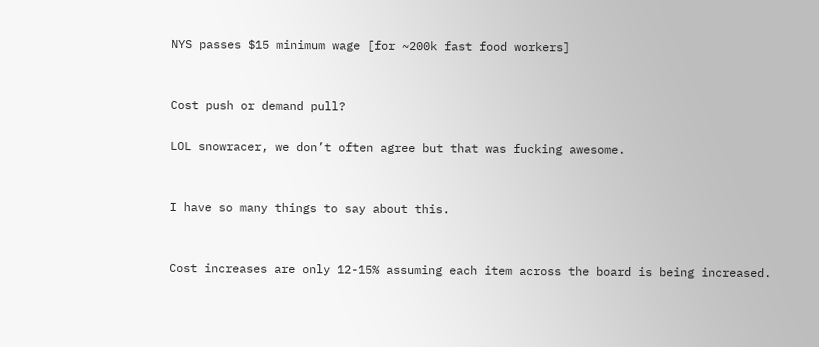NYS passes $15 minimum wage [for ~200k fast food workers]


Cost push or demand pull?

LOL snowracer, we don’t often agree but that was fucking awesome.


I have so many things to say about this.


Cost increases are only 12-15% assuming each item across the board is being increased.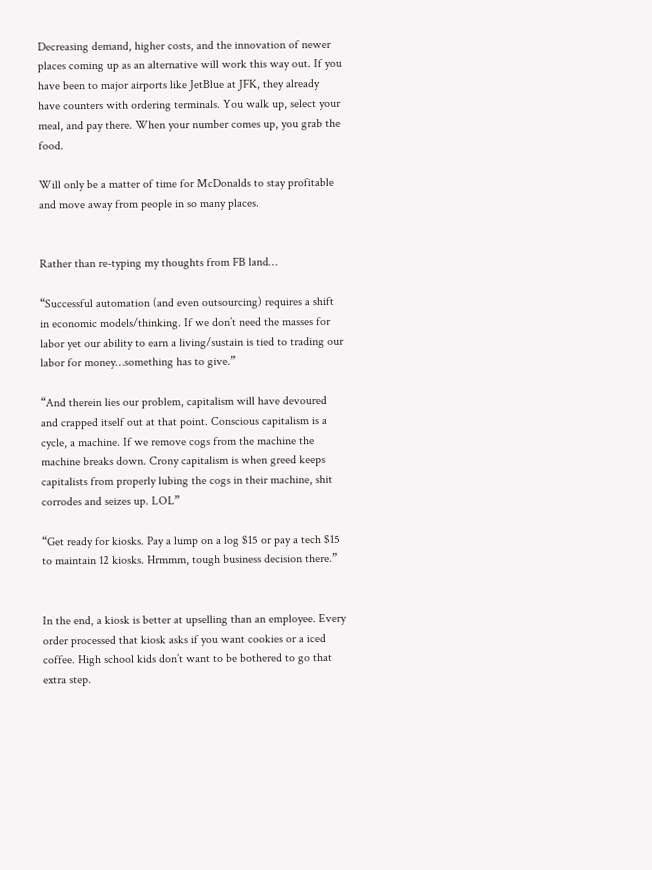Decreasing demand, higher costs, and the innovation of newer places coming up as an alternative will work this way out. If you have been to major airports like JetBlue at JFK, they already have counters with ordering terminals. You walk up, select your meal, and pay there. When your number comes up, you grab the food.

Will only be a matter of time for McDonalds to stay profitable and move away from people in so many places.


Rather than re-typing my thoughts from FB land…

“Successful automation (and even outsourcing) requires a shift in economic models/thinking. If we don’t need the masses for labor yet our ability to earn a living/sustain is tied to trading our labor for money…something has to give.”

“And therein lies our problem, capitalism will have devoured and crapped itself out at that point. Conscious capitalism is a cycle, a machine. If we remove cogs from the machine the machine breaks down. Crony capitalism is when greed keeps capitalists from properly lubing the cogs in their machine, shit corrodes and seizes up. LOL”

“Get ready for kiosks. Pay a lump on a log $15 or pay a tech $15 to maintain 12 kiosks. Hrmmm, tough business decision there.”


In the end, a kiosk is better at upselling than an employee. Every order processed that kiosk asks if you want cookies or a iced coffee. High school kids don’t want to be bothered to go that extra step.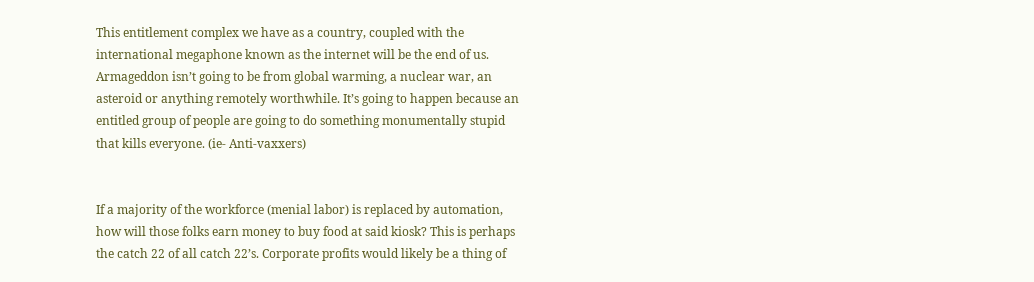This entitlement complex we have as a country, coupled with the international megaphone known as the internet will be the end of us. Armageddon isn’t going to be from global warming, a nuclear war, an asteroid or anything remotely worthwhile. It’s going to happen because an entitled group of people are going to do something monumentally stupid that kills everyone. (ie- Anti-vaxxers)


If a majority of the workforce (menial labor) is replaced by automation, how will those folks earn money to buy food at said kiosk? This is perhaps the catch 22 of all catch 22’s. Corporate profits would likely be a thing of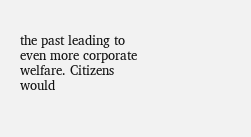the past leading to even more corporate welfare. Citizens would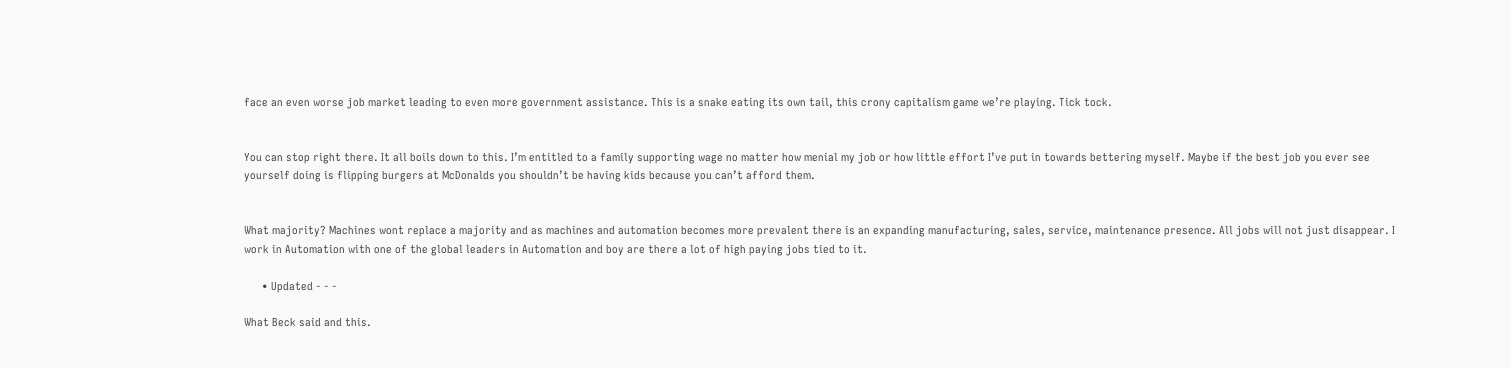face an even worse job market leading to even more government assistance. This is a snake eating its own tail, this crony capitalism game we’re playing. Tick tock.


You can stop right there. It all boils down to this. I’m entitled to a family supporting wage no matter how menial my job or how little effort I’ve put in towards bettering myself. Maybe if the best job you ever see yourself doing is flipping burgers at McDonalds you shouldn’t be having kids because you can’t afford them.


What majority? Machines wont replace a majority and as machines and automation becomes more prevalent there is an expanding manufacturing, sales, service, maintenance presence. All jobs will not just disappear. I work in Automation with one of the global leaders in Automation and boy are there a lot of high paying jobs tied to it.

      • Updated - - -

What Beck said and this.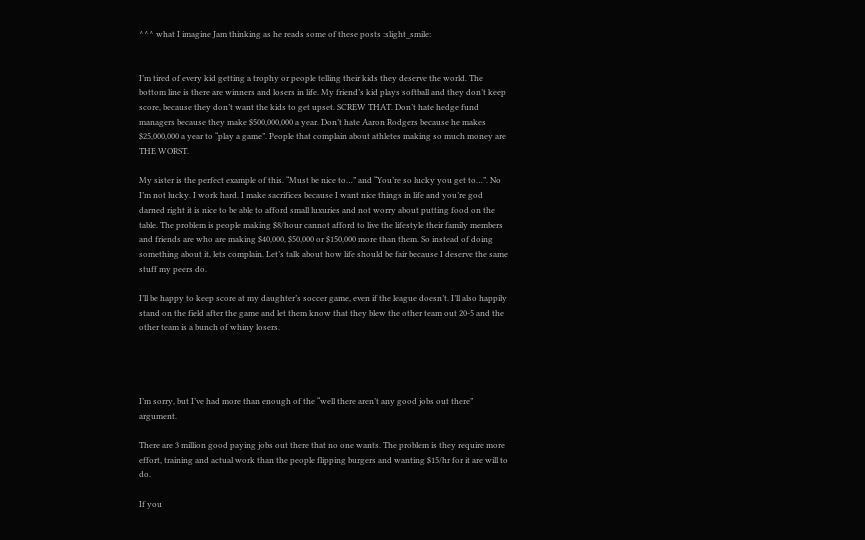^^^ what I imagine Jam thinking as he reads some of these posts :slight_smile:


I’m tired of every kid getting a trophy or people telling their kids they deserve the world. The bottom line is there are winners and losers in life. My friend’s kid plays softball and they don’t keep score, because they don’t want the kids to get upset. SCREW THAT. Don’t hate hedge fund managers because they make $500,000,000 a year. Don’t hate Aaron Rodgers because he makes $25,000,000 a year to “play a game”. People that complain about athletes making so much money are THE WORST.

My sister is the perfect example of this. “Must be nice to…” and “You’re so lucky you get to…”. No I’m not lucky. I work hard. I make sacrifices because I want nice things in life and you’re god darned right it is nice to be able to afford small luxuries and not worry about putting food on the table. The problem is people making $8/hour cannot afford to live the lifestyle their family members and friends are who are making $40,000, $50,000 or $150,000 more than them. So instead of doing something about it, lets complain. Let’s talk about how life should be fair because I deserve the same stuff my peers do.

I’ll be happy to keep score at my daughter’s soccer game, even if the league doesn’t. I’ll also happily stand on the field after the game and let them know that they blew the other team out 20-5 and the other team is a bunch of whiny losers.




I’m sorry, but I’ve had more than enough of the “well there aren’t any good jobs out there” argument.

There are 3 million good paying jobs out there that no one wants. The problem is they require more effort, training and actual work than the people flipping burgers and wanting $15/hr for it are will to do.

If you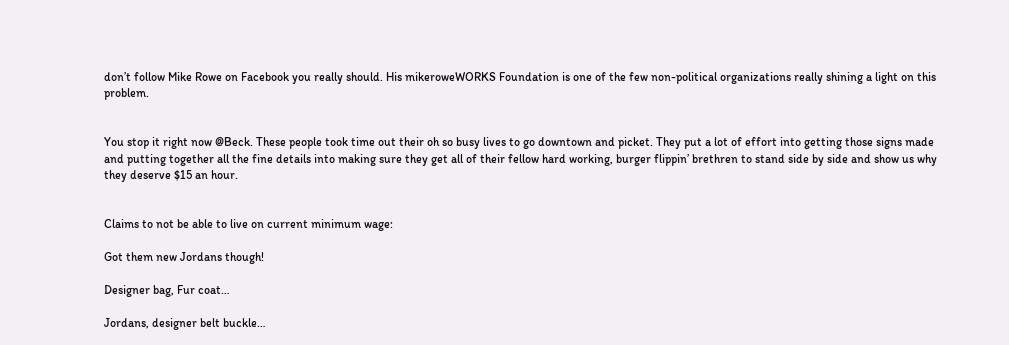don’t follow Mike Rowe on Facebook you really should. His mikeroweWORKS Foundation is one of the few non-political organizations really shining a light on this problem.


You stop it right now @Beck. These people took time out their oh so busy lives to go downtown and picket. They put a lot of effort into getting those signs made and putting together all the fine details into making sure they get all of their fellow hard working, burger flippin’ brethren to stand side by side and show us why they deserve $15 an hour.


Claims to not be able to live on current minimum wage:

Got them new Jordans though!

Designer bag, Fur coat…

Jordans, designer belt buckle…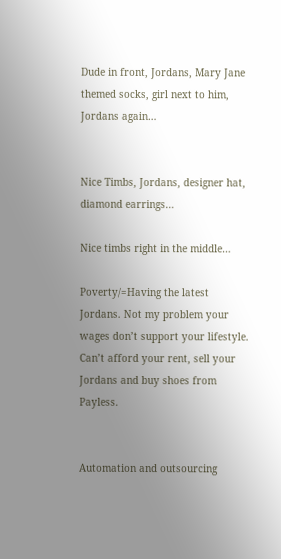Dude in front, Jordans, Mary Jane themed socks, girl next to him, Jordans again…


Nice Timbs, Jordans, designer hat, diamond earrings…

Nice timbs right in the middle…

Poverty/=Having the latest Jordans. Not my problem your wages don’t support your lifestyle. Can’t afford your rent, sell your Jordans and buy shoes from Payless.


Automation and outsourcing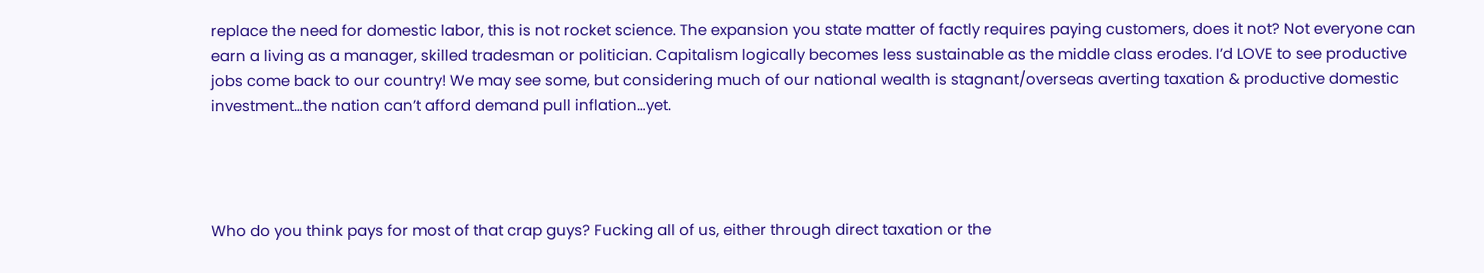replace the need for domestic labor, this is not rocket science. The expansion you state matter of factly requires paying customers, does it not? Not everyone can earn a living as a manager, skilled tradesman or politician. Capitalism logically becomes less sustainable as the middle class erodes. I’d LOVE to see productive jobs come back to our country! We may see some, but considering much of our national wealth is stagnant/overseas averting taxation & productive domestic investment…the nation can’t afford demand pull inflation…yet.




Who do you think pays for most of that crap guys? Fucking all of us, either through direct taxation or the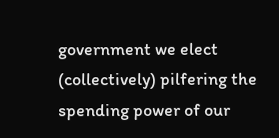government we elect (collectively) pilfering the spending power of our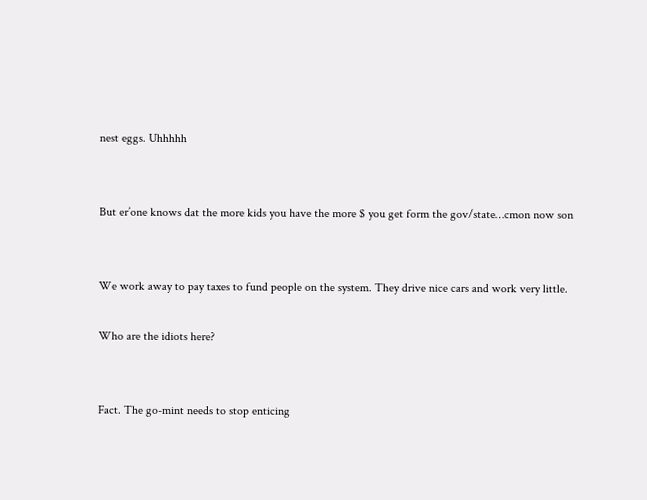nest eggs. Uhhhhh


But er’one knows dat the more kids you have the more $ you get form the gov/state…cmon now son


We work away to pay taxes to fund people on the system. They drive nice cars and work very little.

Who are the idiots here?


Fact. The go-mint needs to stop enticing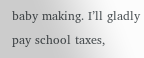baby making. I’ll gladly pay school taxes,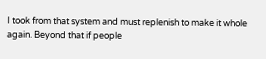I took from that system and must replenish to make it whole again. Beyond that if people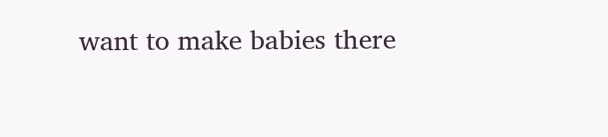want to make babies there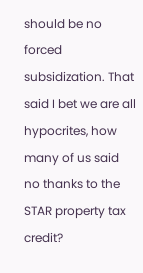should be no forced subsidization. That said I bet we are all hypocrites, how many of us said no thanks to the STAR property tax credit?